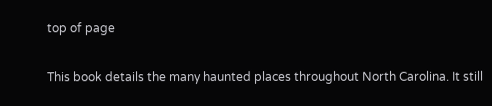top of page

This book details the many haunted places throughout North Carolina. It still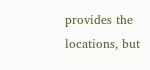provides the locations, but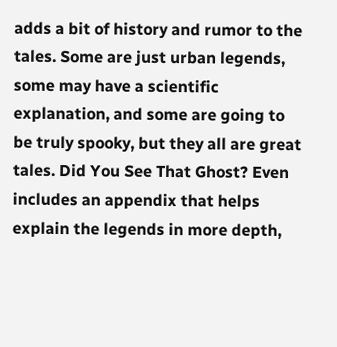adds a bit of history and rumor to the tales. Some are just urban legends, some may have a scientific explanation, and some are going to be truly spooky, but they all are great tales. Did You See That Ghost? Even includes an appendix that helps explain the legends in more depth,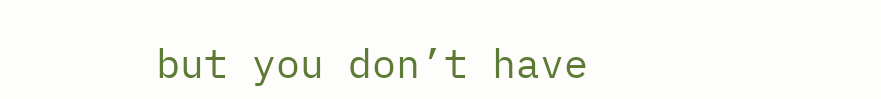but you don’t have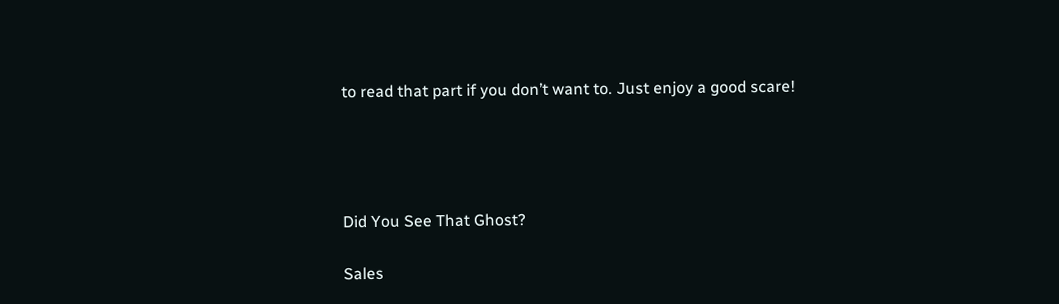to read that part if you don’t want to. Just enjoy a good scare!




Did You See That Ghost?

Sales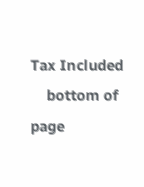Tax Included
    bottom of page